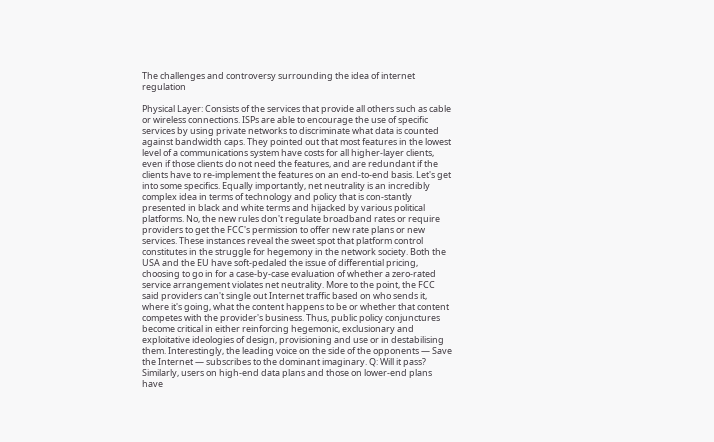The challenges and controversy surrounding the idea of internet regulation

Physical Layer: Consists of the services that provide all others such as cable or wireless connections. ISPs are able to encourage the use of specific services by using private networks to discriminate what data is counted against bandwidth caps. They pointed out that most features in the lowest level of a communications system have costs for all higher-layer clients, even if those clients do not need the features, and are redundant if the clients have to re-implement the features on an end-to-end basis. Let's get into some specifics. Equally importantly, net neutrality is an incredibly complex idea in terms of technology and policy that is con-stantly presented in black and white terms and hijacked by various political platforms. No, the new rules don't regulate broadband rates or require providers to get the FCC's permission to offer new rate plans or new services. These instances reveal the sweet spot that platform control constitutes in the struggle for hegemony in the network society. Both the USA and the EU have soft-pedaled the issue of differential pricing, choosing to go in for a case-by-case evaluation of whether a zero-rated service arrangement violates net neutrality. More to the point, the FCC said providers can't single out Internet traffic based on who sends it, where it's going, what the content happens to be or whether that content competes with the provider's business. Thus, public policy conjunctures become critical in either reinforcing hegemonic, exclusionary and exploitative ideologies of design, provisioning and use or in destabilising them. Interestingly, the leading voice on the side of the opponents — Save the Internet — subscribes to the dominant imaginary. Q: Will it pass? Similarly, users on high-end data plans and those on lower-end plans have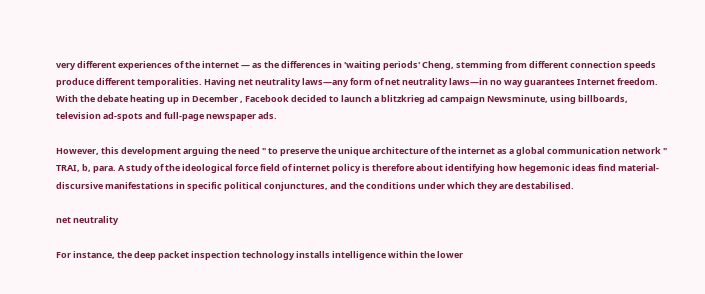very different experiences of the internet — as the differences in 'waiting periods' Cheng, stemming from different connection speeds produce different temporalities. Having net neutrality laws—any form of net neutrality laws—in no way guarantees Internet freedom. With the debate heating up in December , Facebook decided to launch a blitzkrieg ad campaign Newsminute, using billboards, television ad-spots and full-page newspaper ads.

However, this development arguing the need " to preserve the unique architecture of the internet as a global communication network " TRAI, b, para. A study of the ideological force field of internet policy is therefore about identifying how hegemonic ideas find material-discursive manifestations in specific political conjunctures, and the conditions under which they are destabilised.

net neutrality

For instance, the deep packet inspection technology installs intelligence within the lower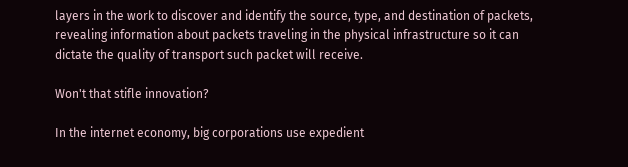layers in the work to discover and identify the source, type, and destination of packets, revealing information about packets traveling in the physical infrastructure so it can dictate the quality of transport such packet will receive.

Won't that stifle innovation?

In the internet economy, big corporations use expedient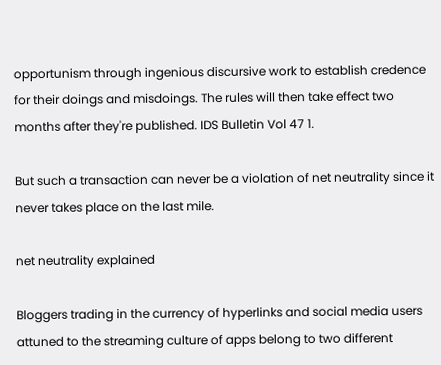opportunism through ingenious discursive work to establish credence for their doings and misdoings. The rules will then take effect two months after they're published. IDS Bulletin Vol 47 1.

But such a transaction can never be a violation of net neutrality since it never takes place on the last mile.

net neutrality explained

Bloggers trading in the currency of hyperlinks and social media users attuned to the streaming culture of apps belong to two different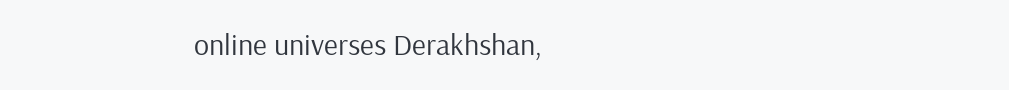online universes Derakhshan,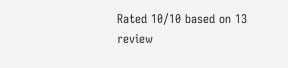Rated 10/10 based on 13 review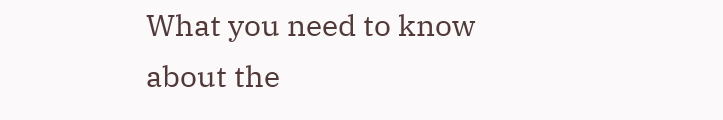What you need to know about the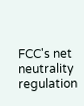FCC's net neutrality regulation